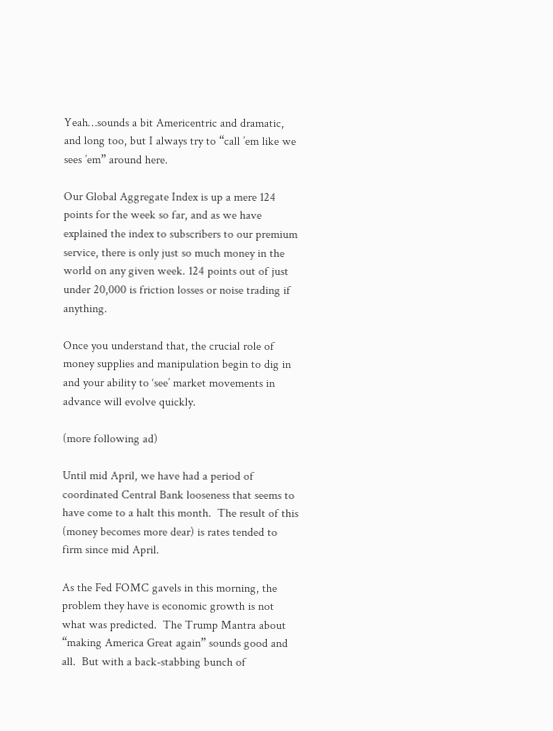Yeah…sounds a bit Americentric and dramatic, and long too, but I always try to “call ’em like we sees ’em” around here.

Our Global Aggregate Index is up a mere 124 points for the week so far, and as we have explained the index to subscribers to our premium service, there is only just so much money in the world on any given week. 124 points out of just under 20,000 is friction losses or noise trading if anything.

Once you understand that, the crucial role of money supplies and manipulation begin to dig in and your ability to ‘see’ market movements in advance will evolve quickly.

(more following ad)

Until mid April, we have had a period of coordinated Central Bank looseness that seems to have come to a halt this month.  The result of this (money becomes more dear) is rates tended to firm since mid April.

As the Fed FOMC gavels in this morning, the problem they have is economic growth is not what was predicted.  The Trump Mantra about “making America Great again” sounds good and all.  But with a back-stabbing bunch of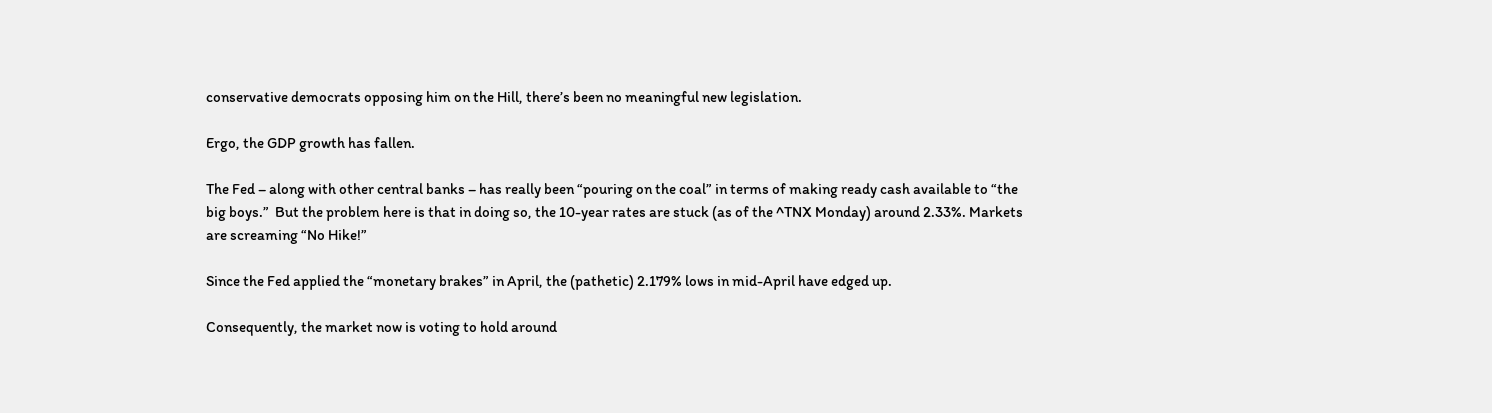conservative democrats opposing him on the Hill, there’s been no meaningful new legislation.

Ergo, the GDP growth has fallen.

The Fed – along with other central banks – has really been “pouring on the coal” in terms of making ready cash available to “the big boys.”  But the problem here is that in doing so, the 10-year rates are stuck (as of the ^TNX Monday) around 2.33%. Markets are screaming “No Hike!”

Since the Fed applied the “monetary brakes” in April, the (pathetic) 2.179% lows in mid-April have edged up.

Consequently, the market now is voting to hold around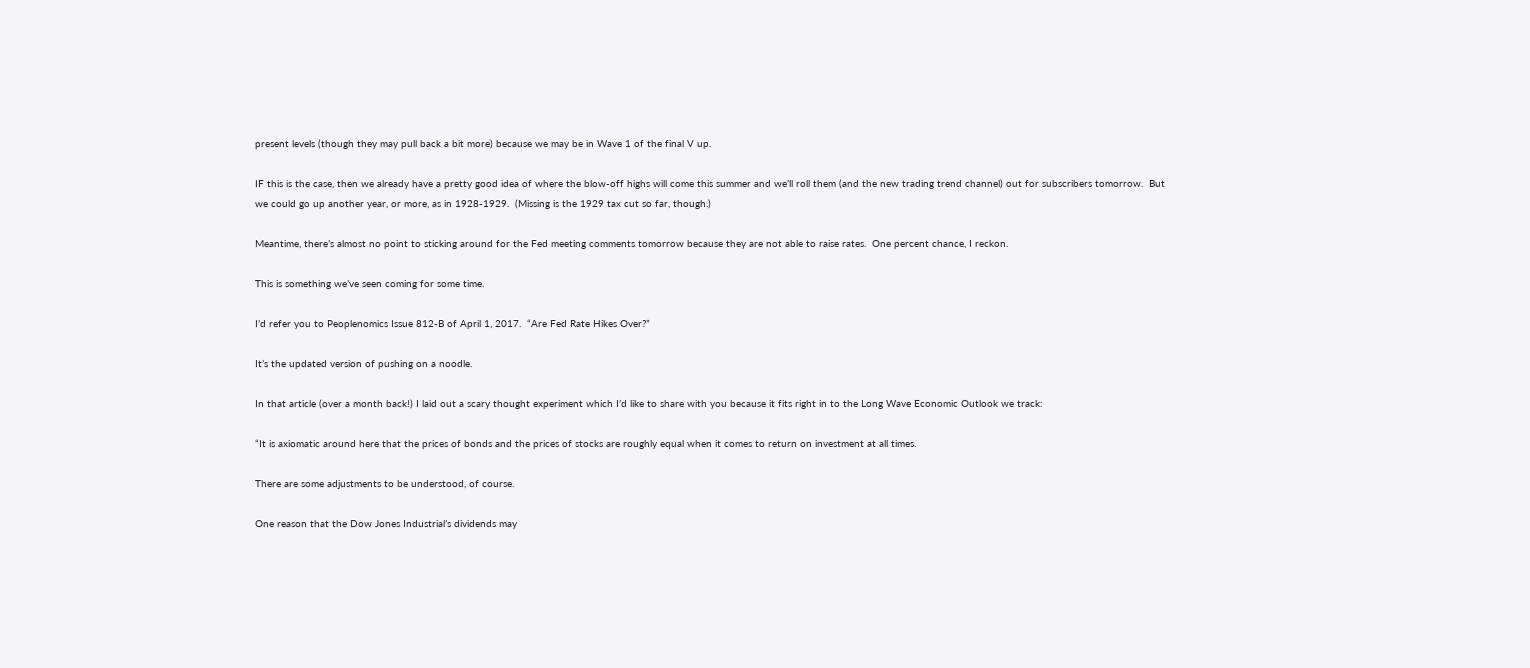present levels (though they may pull back a bit more) because we may be in Wave 1 of the final V up.

IF this is the case, then we already have a pretty good idea of where the blow-off highs will come this summer and we’ll roll them (and the new trading trend channel) out for subscribers tomorrow.  But we could go up another year, or more, as in 1928-1929.  (Missing is the 1929 tax cut so far, though.)

Meantime, there’s almost no point to sticking around for the Fed meeting comments tomorrow because they are not able to raise rates.  One percent chance, I reckon.

This is something we’ve seen coming for some time.

I’d refer you to Peoplenomics Issue 812-B of April 1, 2017.  “Are Fed Rate Hikes Over?”

It’s the updated version of pushing on a noodle.

In that article (over a month back!) I laid out a scary thought experiment which I’d like to share with you because it fits right in to the Long Wave Economic Outlook we track:

“It is axiomatic around here that the prices of bonds and the prices of stocks are roughly equal when it comes to return on investment at all times.

There are some adjustments to be understood, of course.

One reason that the Dow Jones Industrial’s dividends may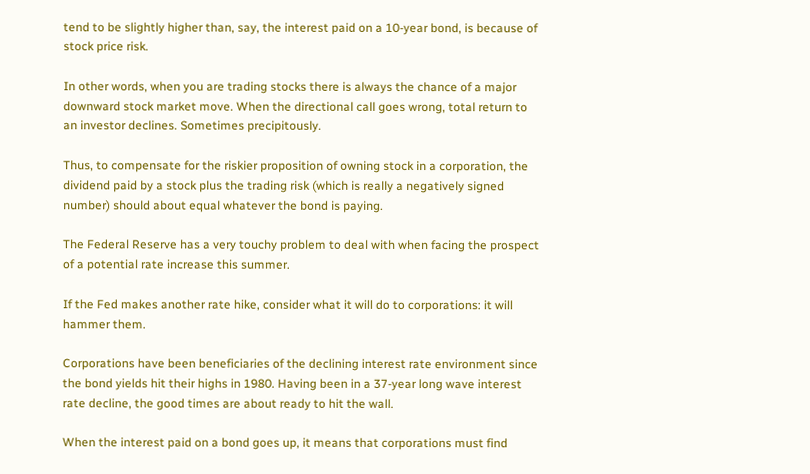tend to be slightly higher than, say, the interest paid on a 10-year bond, is because of stock price risk.

In other words, when you are trading stocks there is always the chance of a major downward stock market move. When the directional call goes wrong, total return to an investor declines. Sometimes precipitously.

Thus, to compensate for the riskier proposition of owning stock in a corporation, the dividend paid by a stock plus the trading risk (which is really a negatively signed number) should about equal whatever the bond is paying.

The Federal Reserve has a very touchy problem to deal with when facing the prospect of a potential rate increase this summer.

If the Fed makes another rate hike, consider what it will do to corporations: it will hammer them.

Corporations have been beneficiaries of the declining interest rate environment since the bond yields hit their highs in 1980. Having been in a 37-year long wave interest rate decline, the good times are about ready to hit the wall.

When the interest paid on a bond goes up, it means that corporations must find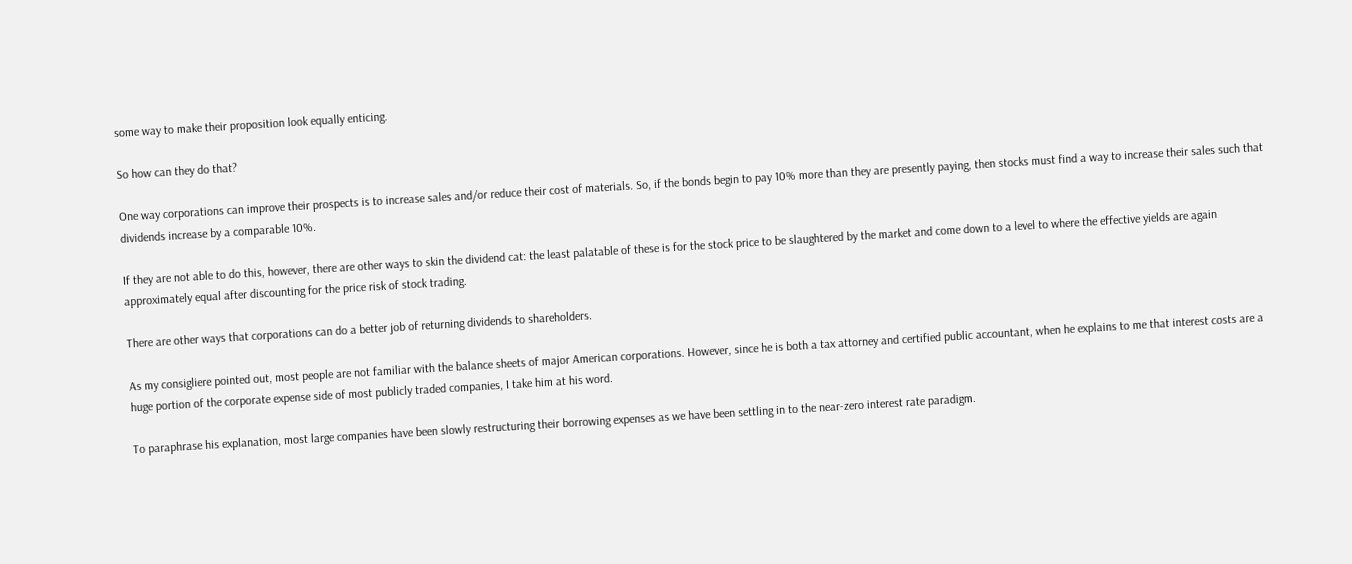some way to make their proposition look equally enticing.

So how can they do that?

One way corporations can improve their prospects is to increase sales and/or reduce their cost of materials. So, if the bonds begin to pay 10% more than they are presently paying, then stocks must find a way to increase their sales such that dividends increase by a comparable 10%.

If they are not able to do this, however, there are other ways to skin the dividend cat: the least palatable of these is for the stock price to be slaughtered by the market and come down to a level to where the effective yields are again approximately equal after discounting for the price risk of stock trading.

There are other ways that corporations can do a better job of returning dividends to shareholders.

As my consigliere pointed out, most people are not familiar with the balance sheets of major American corporations. However, since he is both a tax attorney and certified public accountant, when he explains to me that interest costs are a huge portion of the corporate expense side of most publicly traded companies, I take him at his word.

To paraphrase his explanation, most large companies have been slowly restructuring their borrowing expenses as we have been settling in to the near-zero interest rate paradigm.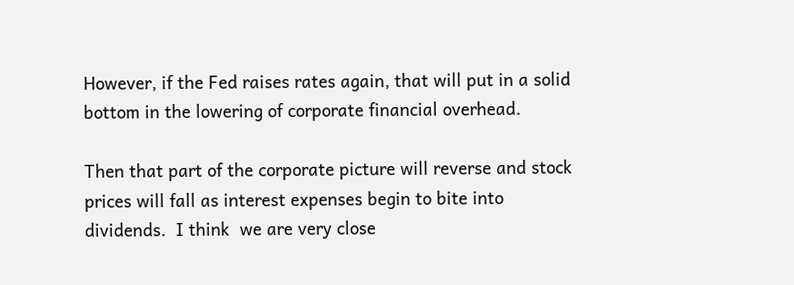However, if the Fed raises rates again, that will put in a solid bottom in the lowering of corporate financial overhead.

Then that part of the corporate picture will reverse and stock prices will fall as interest expenses begin to bite into dividends.  I think  we are very close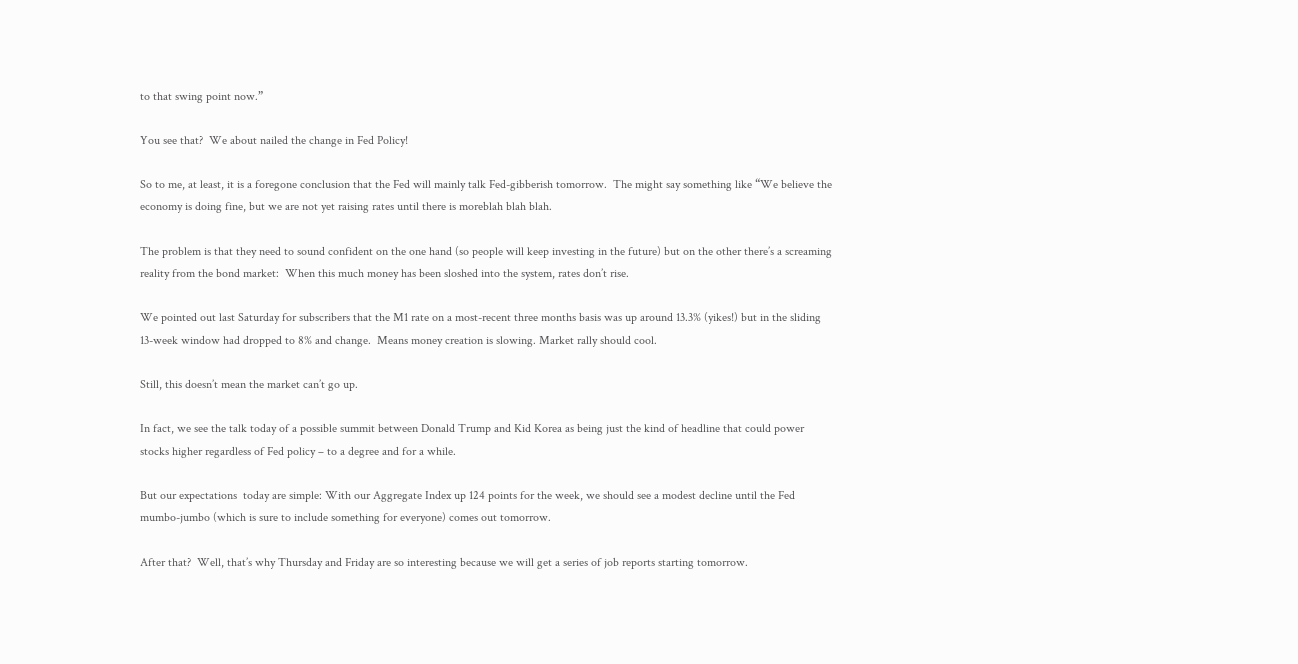to that swing point now.”

You see that?  We about nailed the change in Fed Policy!

So to me, at least, it is a foregone conclusion that the Fed will mainly talk Fed-gibberish tomorrow.  The might say something like “We believe the economy is doing fine, but we are not yet raising rates until there is moreblah blah blah.

The problem is that they need to sound confident on the one hand (so people will keep investing in the future) but on the other there’s a screaming reality from the bond market:  When this much money has been sloshed into the system, rates don’t rise.

We pointed out last Saturday for subscribers that the M1 rate on a most-recent three months basis was up around 13.3% (yikes!) but in the sliding 13-week window had dropped to 8% and change.  Means money creation is slowing. Market rally should cool.

Still, this doesn’t mean the market can’t go up.

In fact, we see the talk today of a possible summit between Donald Trump and Kid Korea as being just the kind of headline that could power stocks higher regardless of Fed policy – to a degree and for a while.

But our expectations  today are simple: With our Aggregate Index up 124 points for the week, we should see a modest decline until the Fed mumbo-jumbo (which is sure to include something for everyone) comes out tomorrow.

After that?  Well, that’s why Thursday and Friday are so interesting because we will get a series of job reports starting tomorrow.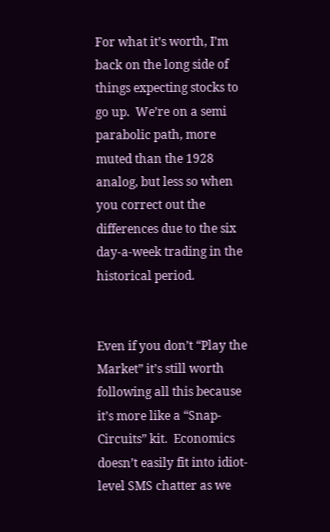For what it’s worth, I’m back on the long side of things expecting stocks to go up.  We’re on a semi parabolic path, more muted than the 1928 analog, but less so when you correct out the differences due to the six day-a-week trading in the historical period.


Even if you don’t “Play the Market” it’s still worth following all this because it’s more like a “Snap-Circuits” kit.  Economics doesn’t easily fit into idiot-level SMS chatter as we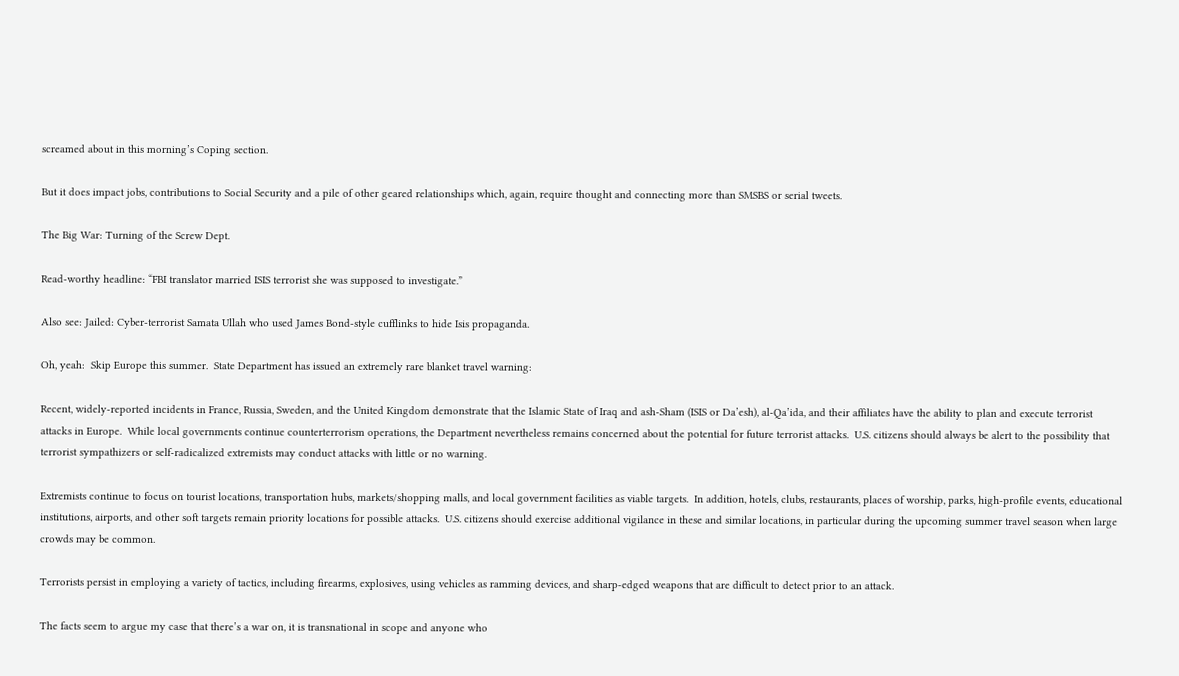screamed about in this morning’s Coping section.

But it does impact jobs, contributions to Social Security and a pile of other geared relationships which, again, require thought and connecting more than SMSBS or serial tweets.

The Big War: Turning of the Screw Dept.

Read-worthy headline: “FBI translator married ISIS terrorist she was supposed to investigate.”

Also see: Jailed: Cyber-terrorist Samata Ullah who used James Bond-style cufflinks to hide Isis propaganda.

Oh, yeah:  Skip Europe this summer.  State Department has issued an extremely rare blanket travel warning:

Recent, widely-reported incidents in France, Russia, Sweden, and the United Kingdom demonstrate that the Islamic State of Iraq and ash-Sham (ISIS or Da’esh), al-Qa’ida, and their affiliates have the ability to plan and execute terrorist attacks in Europe.  While local governments continue counterterrorism operations, the Department nevertheless remains concerned about the potential for future terrorist attacks.  U.S. citizens should always be alert to the possibility that terrorist sympathizers or self-radicalized extremists may conduct attacks with little or no warning.

Extremists continue to focus on tourist locations, transportation hubs, markets/shopping malls, and local government facilities as viable targets.  In addition, hotels, clubs, restaurants, places of worship, parks, high-profile events, educational institutions, airports, and other soft targets remain priority locations for possible attacks.  U.S. citizens should exercise additional vigilance in these and similar locations, in particular during the upcoming summer travel season when large crowds may be common.

Terrorists persist in employing a variety of tactics, including firearms, explosives, using vehicles as ramming devices, and sharp-edged weapons that are difficult to detect prior to an attack.

The facts seem to argue my case that there’s a war on, it is transnational in scope and anyone who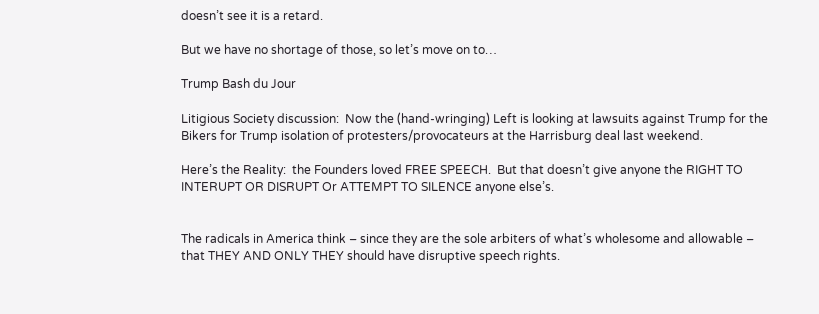doesn’t see it is a retard.

But we have no shortage of those, so let’s move on to…

Trump Bash du Jour

Litigious Society discussion:  Now the (hand-wringing) Left is looking at lawsuits against Trump for the Bikers for Trump isolation of protesters/provocateurs at the Harrisburg deal last weekend.

Here’s the Reality:  the Founders loved FREE SPEECH.  But that doesn’t give anyone the RIGHT TO INTERUPT OR DISRUPT Or ATTEMPT TO SILENCE anyone else’s.


The radicals in America think – since they are the sole arbiters of what’s wholesome and allowable – that THEY AND ONLY THEY should have disruptive speech rights.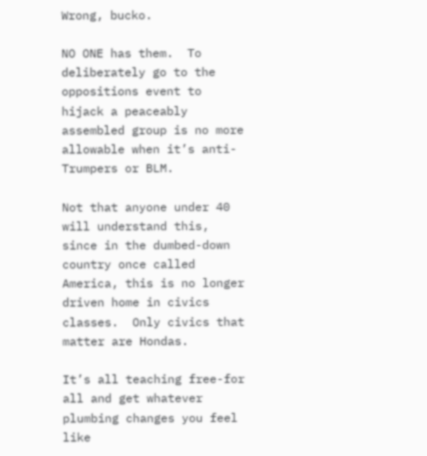Wrong, bucko.

NO ONE has them.  To deliberately go to the oppositions event to hijack a peaceably assembled group is no more allowable when it’s anti-Trumpers or BLM.

Not that anyone under 40 will understand this, since in the dumbed-down country once called America, this is no longer driven home in civics classes.  Only civics that matter are Hondas.

It’s all teaching free-for all and get whatever plumbing changes you feel like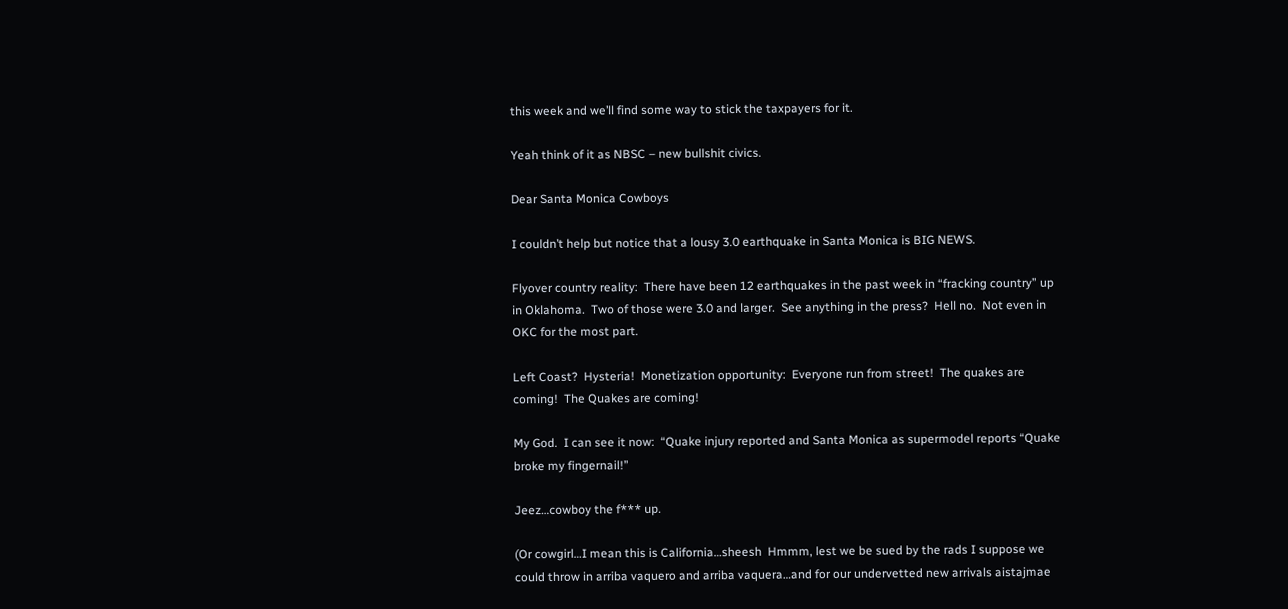this week and we’ll find some way to stick the taxpayers for it.

Yeah think of it as NBSC – new bullshit civics.

Dear Santa Monica Cowboys

I couldn’t help but notice that a lousy 3.0 earthquake in Santa Monica is BIG NEWS.

Flyover country reality:  There have been 12 earthquakes in the past week in “fracking country” up in Oklahoma.  Two of those were 3.0 and larger.  See anything in the press?  Hell no.  Not even in OKC for the most part.

Left Coast?  Hysteria!  Monetization opportunity:  Everyone run from street!  The quakes are coming!  The Quakes are coming!

My God.  I can see it now:  “Quake injury reported and Santa Monica as supermodel reports “Quake broke my fingernail!”

Jeez…cowboy the f*** up.

(Or cowgirl…I mean this is California…sheesh  Hmmm, lest we be sued by the rads I suppose we could throw in arriba vaquero and arriba vaquera…and for our undervetted new arrivals aistajmae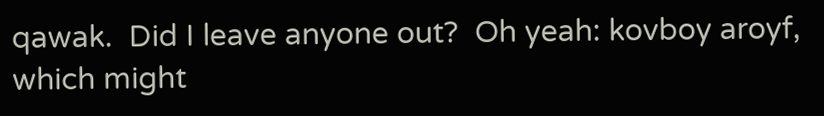qawak.  Did I leave anyone out?  Oh yeah: kovboy aroyf, which might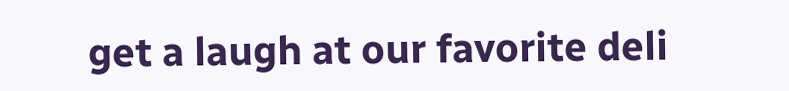get a laugh at our favorite deli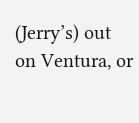(Jerry’s) out on Ventura, or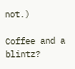not.)

Coffee and a blintz?